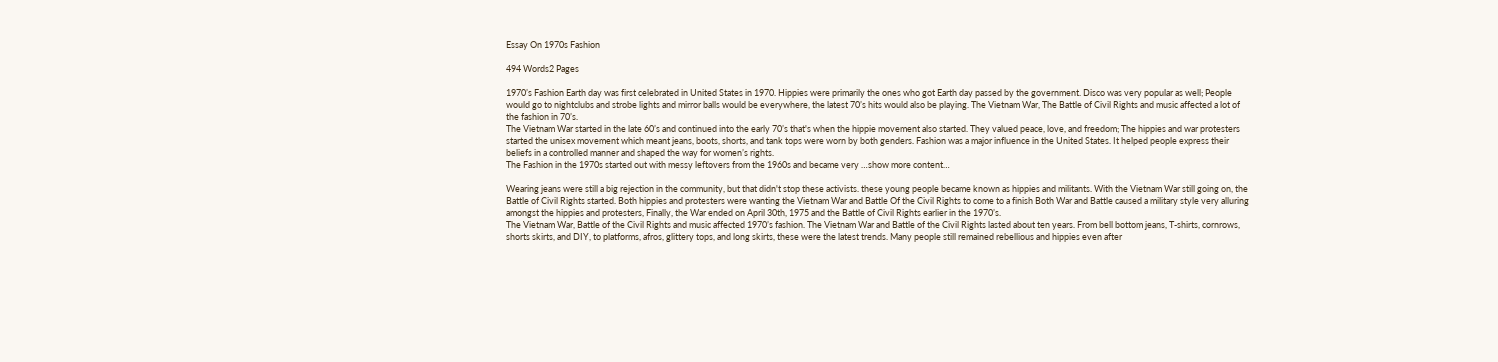Essay On 1970s Fashion

494 Words2 Pages

1970’s Fashion Earth day was first celebrated in United States in 1970. Hippies were primarily the ones who got Earth day passed by the government. Disco was very popular as well; People would go to nightclubs and strobe lights and mirror balls would be everywhere, the latest 70’s hits would also be playing. The Vietnam War, The Battle of Civil Rights and music affected a lot of the fashion in 70’s.
The Vietnam War started in the late 60’s and continued into the early 70’s that's when the hippie movement also started. They valued peace, love, and freedom; The hippies and war protesters started the unisex movement which meant jeans, boots, shorts, and tank tops were worn by both genders. Fashion was a major influence in the United States. It helped people express their beliefs in a controlled manner and shaped the way for women’s rights.
The Fashion in the 1970s started out with messy leftovers from the 1960s and became very …show more content…

Wearing jeans were still a big rejection in the community, but that didn't stop these activists. these young people became known as hippies and militants. With the Vietnam War still going on, the Battle of Civil Rights started. Both hippies and protesters were wanting the Vietnam War and Battle Of the Civil Rights to come to a finish Both War and Battle caused a military style very alluring amongst the hippies and protesters, Finally, the War ended on April 30th, 1975 and the Battle of Civil Rights earlier in the 1970’s.
The Vietnam War, Battle of the Civil Rights and music affected 1970’s fashion. The Vietnam War and Battle of the Civil Rights lasted about ten years. From bell bottom jeans, T-shirts, cornrows, shorts skirts, and DIY, to platforms, afros, glittery tops, and long skirts, these were the latest trends. Many people still remained rebellious and hippies even after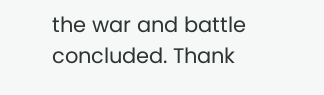the war and battle concluded. Thank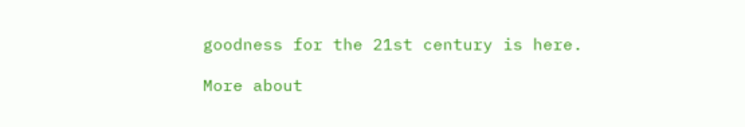goodness for the 21st century is here.

More about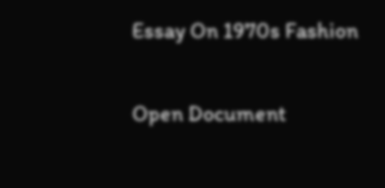Essay On 1970s Fashion

Open Document